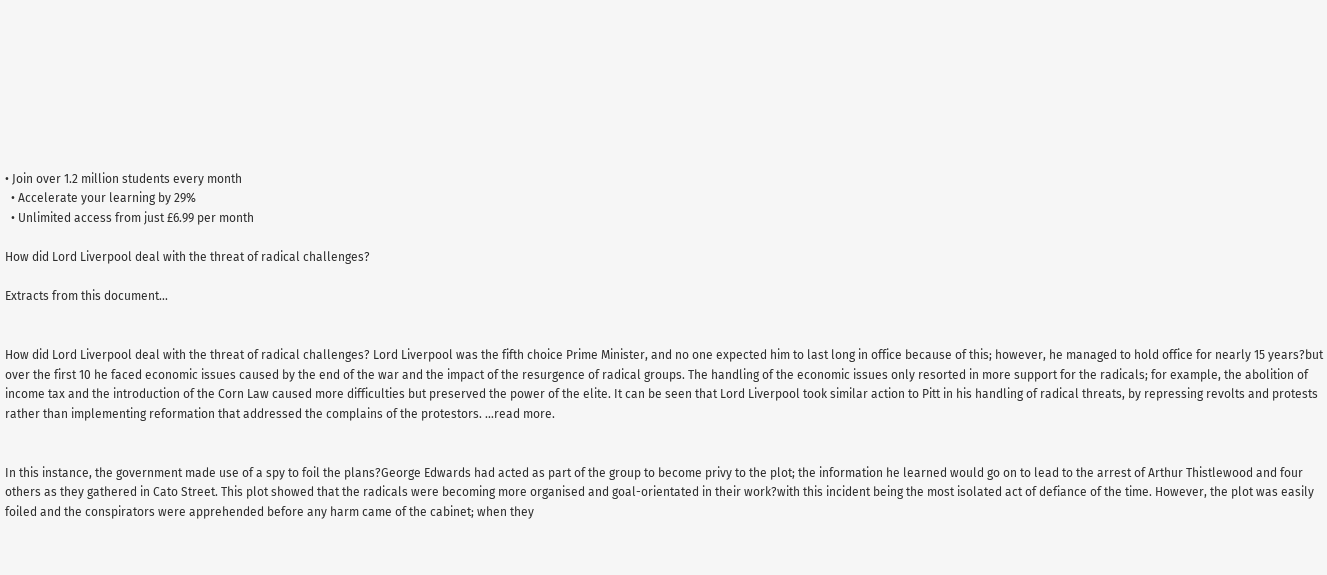• Join over 1.2 million students every month
  • Accelerate your learning by 29%
  • Unlimited access from just £6.99 per month

How did Lord Liverpool deal with the threat of radical challenges?

Extracts from this document...


How did Lord Liverpool deal with the threat of radical challenges? Lord Liverpool was the fifth choice Prime Minister, and no one expected him to last long in office because of this; however, he managed to hold office for nearly 15 years?but over the first 10 he faced economic issues caused by the end of the war and the impact of the resurgence of radical groups. The handling of the economic issues only resorted in more support for the radicals; for example, the abolition of income tax and the introduction of the Corn Law caused more difficulties but preserved the power of the elite. It can be seen that Lord Liverpool took similar action to Pitt in his handling of radical threats, by repressing revolts and protests rather than implementing reformation that addressed the complains of the protestors. ...read more.


In this instance, the government made use of a spy to foil the plans?George Edwards had acted as part of the group to become privy to the plot; the information he learned would go on to lead to the arrest of Arthur Thistlewood and four others as they gathered in Cato Street. This plot showed that the radicals were becoming more organised and goal-orientated in their work?with this incident being the most isolated act of defiance of the time. However, the plot was easily foiled and the conspirators were apprehended before any harm came of the cabinet; when they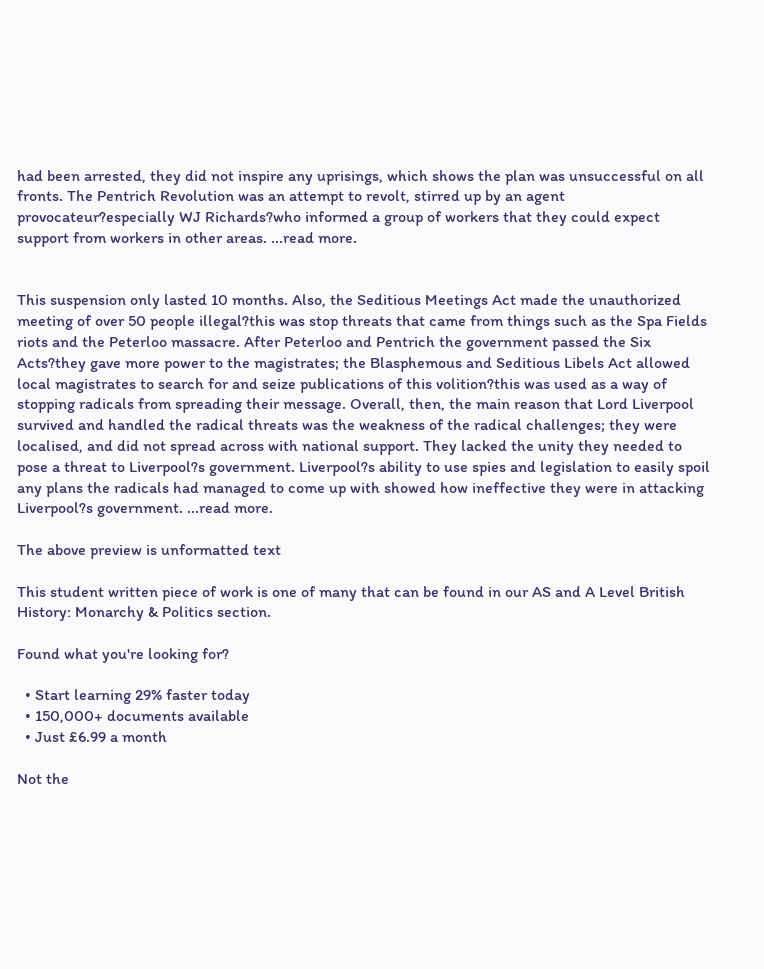had been arrested, they did not inspire any uprisings, which shows the plan was unsuccessful on all fronts. The Pentrich Revolution was an attempt to revolt, stirred up by an agent provocateur?especially WJ Richards?who informed a group of workers that they could expect support from workers in other areas. ...read more.


This suspension only lasted 10 months. Also, the Seditious Meetings Act made the unauthorized meeting of over 50 people illegal?this was stop threats that came from things such as the Spa Fields riots and the Peterloo massacre. After Peterloo and Pentrich the government passed the Six Acts?they gave more power to the magistrates; the Blasphemous and Seditious Libels Act allowed local magistrates to search for and seize publications of this volition?this was used as a way of stopping radicals from spreading their message. Overall, then, the main reason that Lord Liverpool survived and handled the radical threats was the weakness of the radical challenges; they were localised, and did not spread across with national support. They lacked the unity they needed to pose a threat to Liverpool?s government. Liverpool?s ability to use spies and legislation to easily spoil any plans the radicals had managed to come up with showed how ineffective they were in attacking Liverpool?s government. ...read more.

The above preview is unformatted text

This student written piece of work is one of many that can be found in our AS and A Level British History: Monarchy & Politics section.

Found what you're looking for?

  • Start learning 29% faster today
  • 150,000+ documents available
  • Just £6.99 a month

Not the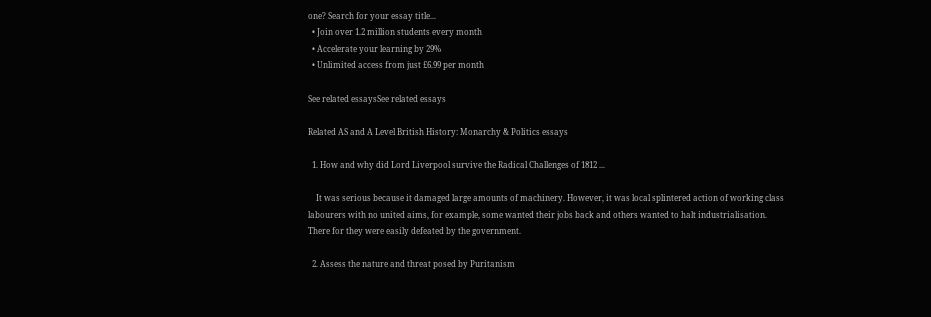one? Search for your essay title...
  • Join over 1.2 million students every month
  • Accelerate your learning by 29%
  • Unlimited access from just £6.99 per month

See related essaysSee related essays

Related AS and A Level British History: Monarchy & Politics essays

  1. How and why did Lord Liverpool survive the Radical Challenges of 1812 ...

    It was serious because it damaged large amounts of machinery. However, it was local splintered action of working class labourers with no united aims, for example, some wanted their jobs back and others wanted to halt industrialisation. There for they were easily defeated by the government.

  2. Assess the nature and threat posed by Puritanism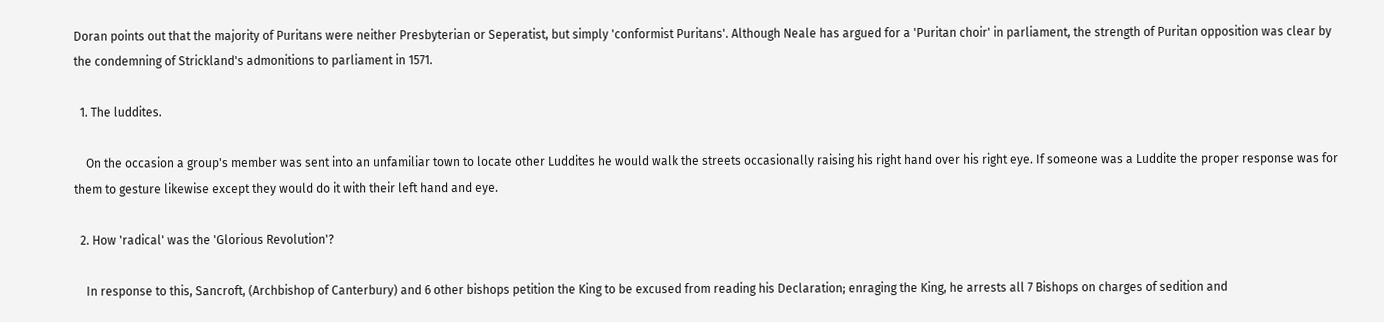Doran points out that the majority of Puritans were neither Presbyterian or Seperatist, but simply 'conformist Puritans'. Although Neale has argued for a 'Puritan choir' in parliament, the strength of Puritan opposition was clear by the condemning of Strickland's admonitions to parliament in 1571.

  1. The luddites.

    On the occasion a group's member was sent into an unfamiliar town to locate other Luddites he would walk the streets occasionally raising his right hand over his right eye. If someone was a Luddite the proper response was for them to gesture likewise except they would do it with their left hand and eye.

  2. How 'radical' was the 'Glorious Revolution'?

    In response to this, Sancroft, (Archbishop of Canterbury) and 6 other bishops petition the King to be excused from reading his Declaration; enraging the King, he arrests all 7 Bishops on charges of sedition and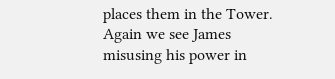places them in the Tower. Again we see James misusing his power in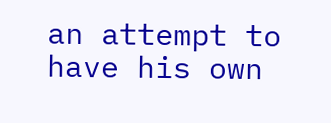an attempt to have his own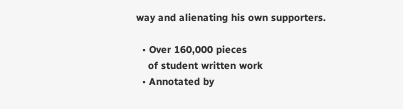way and alienating his own supporters.

  • Over 160,000 pieces
    of student written work
  • Annotated by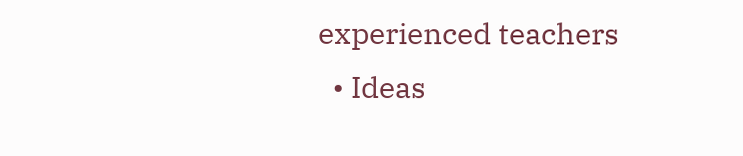experienced teachers
  • Ideas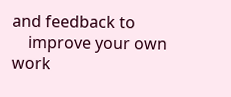and feedback to
    improve your own work